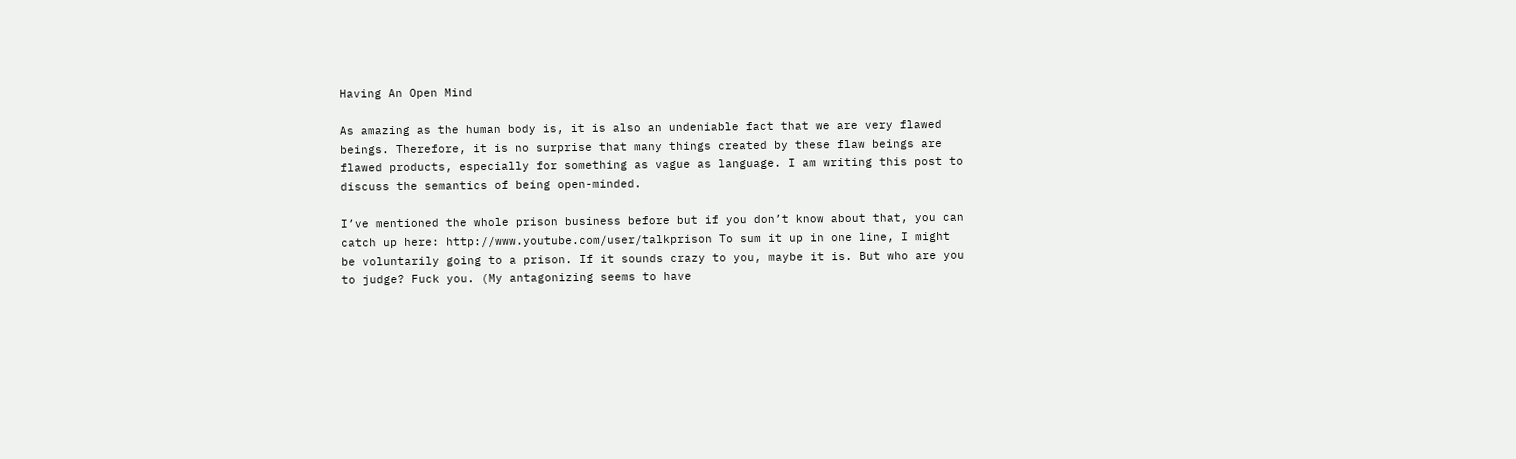Having An Open Mind

As amazing as the human body is, it is also an undeniable fact that we are very flawed beings. Therefore, it is no surprise that many things created by these flaw beings are flawed products, especially for something as vague as language. I am writing this post to discuss the semantics of being open-minded.

I’ve mentioned the whole prison business before but if you don’t know about that, you can catch up here: http://www.youtube.com/user/talkprison To sum it up in one line, I might be voluntarily going to a prison. If it sounds crazy to you, maybe it is. But who are you to judge? Fuck you. (My antagonizing seems to have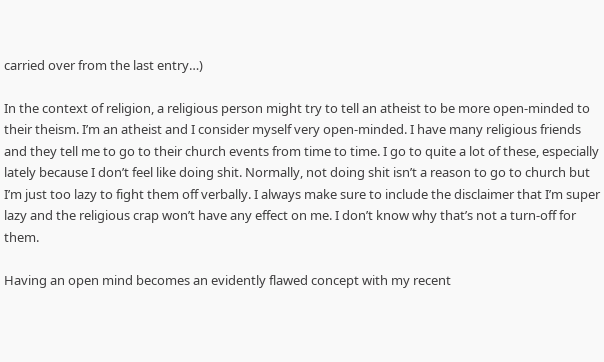carried over from the last entry…)

In the context of religion, a religious person might try to tell an atheist to be more open-minded to their theism. I’m an atheist and I consider myself very open-minded. I have many religious friends and they tell me to go to their church events from time to time. I go to quite a lot of these, especially lately because I don’t feel like doing shit. Normally, not doing shit isn’t a reason to go to church but I’m just too lazy to fight them off verbally. I always make sure to include the disclaimer that I’m super lazy and the religious crap won’t have any effect on me. I don’t know why that’s not a turn-off for them.

Having an open mind becomes an evidently flawed concept with my recent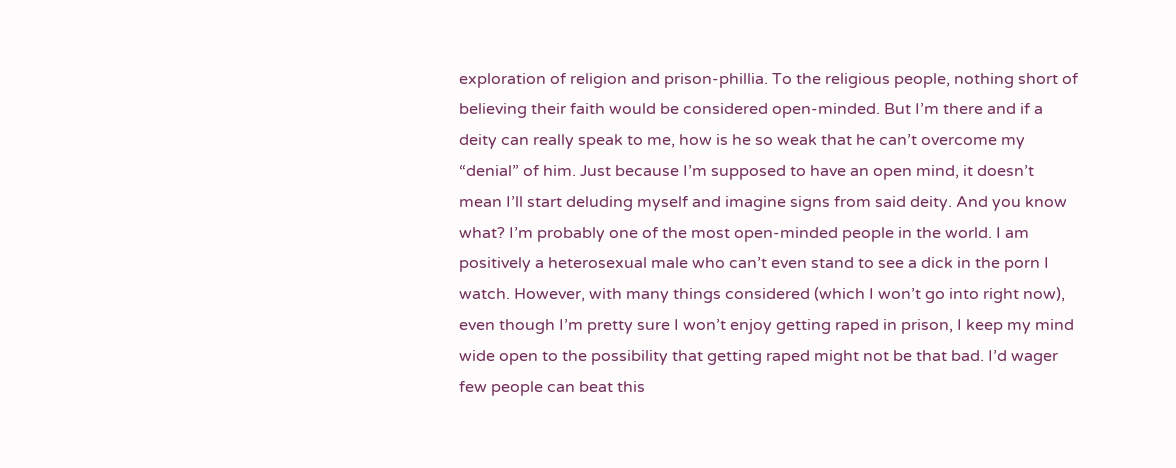exploration of religion and prison-phillia. To the religious people, nothing short of believing their faith would be considered open-minded. But I’m there and if a deity can really speak to me, how is he so weak that he can’t overcome my “denial” of him. Just because I’m supposed to have an open mind, it doesn’t mean I’ll start deluding myself and imagine signs from said deity. And you know what? I’m probably one of the most open-minded people in the world. I am positively a heterosexual male who can’t even stand to see a dick in the porn I watch. However, with many things considered (which I won’t go into right now), even though I’m pretty sure I won’t enjoy getting raped in prison, I keep my mind wide open to the possibility that getting raped might not be that bad. I’d wager few people can beat this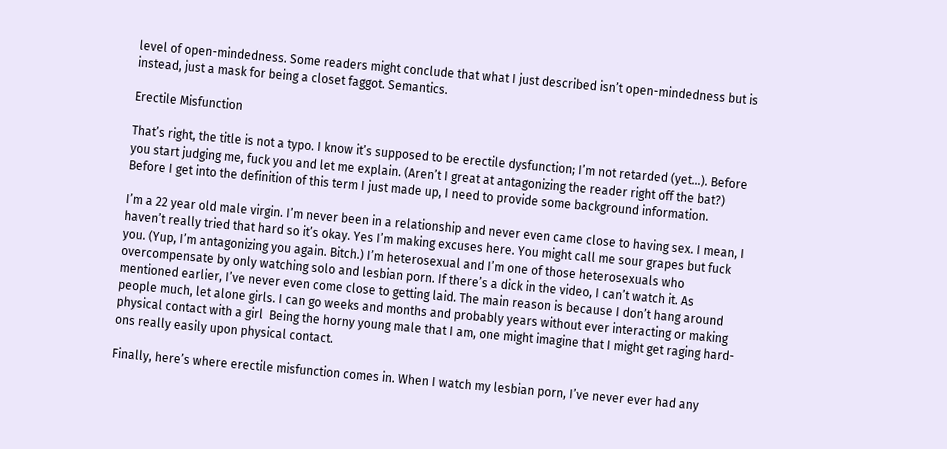level of open-mindedness. Some readers might conclude that what I just described isn’t open-mindedness but is instead, just a mask for being a closet faggot. Semantics.

Erectile Misfunction

That’s right, the title is not a typo. I know it’s supposed to be erectile dysfunction; I’m not retarded (yet…). Before you start judging me, fuck you and let me explain. (Aren’t I great at antagonizing the reader right off the bat?) Before I get into the definition of this term I just made up, I need to provide some background information.

I’m a 22 year old male virgin. I’m never been in a relationship and never even came close to having sex. I mean, I haven’t really tried that hard so it’s okay. Yes I’m making excuses here. You might call me sour grapes but fuck you. (Yup, I’m antagonizing you again. Bitch.) I’m heterosexual and I’m one of those heterosexuals who overcompensate by only watching solo and lesbian porn. If there’s a dick in the video, I can’t watch it. As mentioned earlier, I’ve never even come close to getting laid. The main reason is because I don’t hang around people much, let alone girls. I can go weeks and months and probably years without ever interacting or making physical contact with a girl  Being the horny young male that I am, one might imagine that I might get raging hard-ons really easily upon physical contact.

Finally, here’s where erectile misfunction comes in. When I watch my lesbian porn, I’ve never ever had any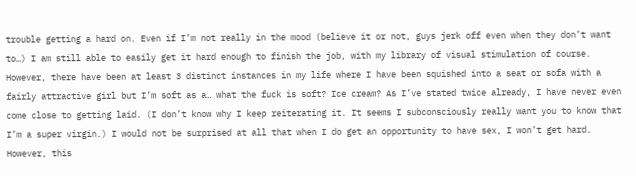trouble getting a hard on. Even if I’m not really in the mood (believe it or not, guys jerk off even when they don’t want to…) I am still able to easily get it hard enough to finish the job, with my library of visual stimulation of course. However, there have been at least 3 distinct instances in my life where I have been squished into a seat or sofa with a fairly attractive girl but I’m soft as a… what the fuck is soft? Ice cream? As I’ve stated twice already, I have never even come close to getting laid. (I don’t know why I keep reiterating it. It seems I subconsciously really want you to know that I’m a super virgin.) I would not be surprised at all that when I do get an opportunity to have sex, I won’t get hard. However, this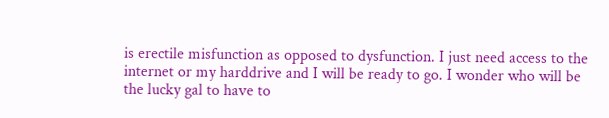is erectile misfunction as opposed to dysfunction. I just need access to the internet or my harddrive and I will be ready to go. I wonder who will be the lucky gal to have to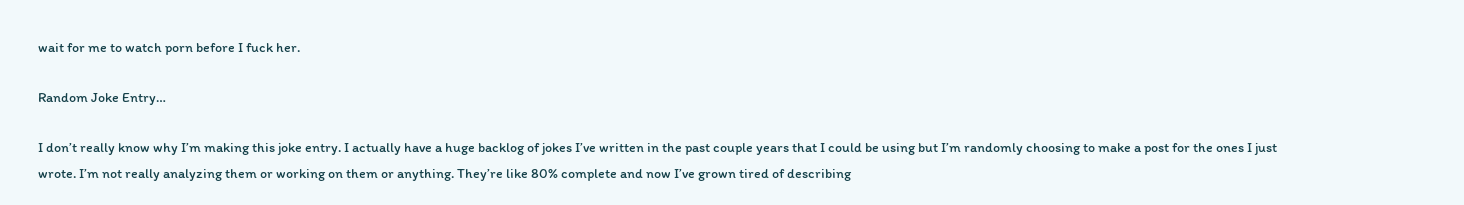wait for me to watch porn before I fuck her.

Random Joke Entry…

I don’t really know why I’m making this joke entry. I actually have a huge backlog of jokes I’ve written in the past couple years that I could be using but I’m randomly choosing to make a post for the ones I just wrote. I’m not really analyzing them or working on them or anything. They’re like 80% complete and now I’ve grown tired of describing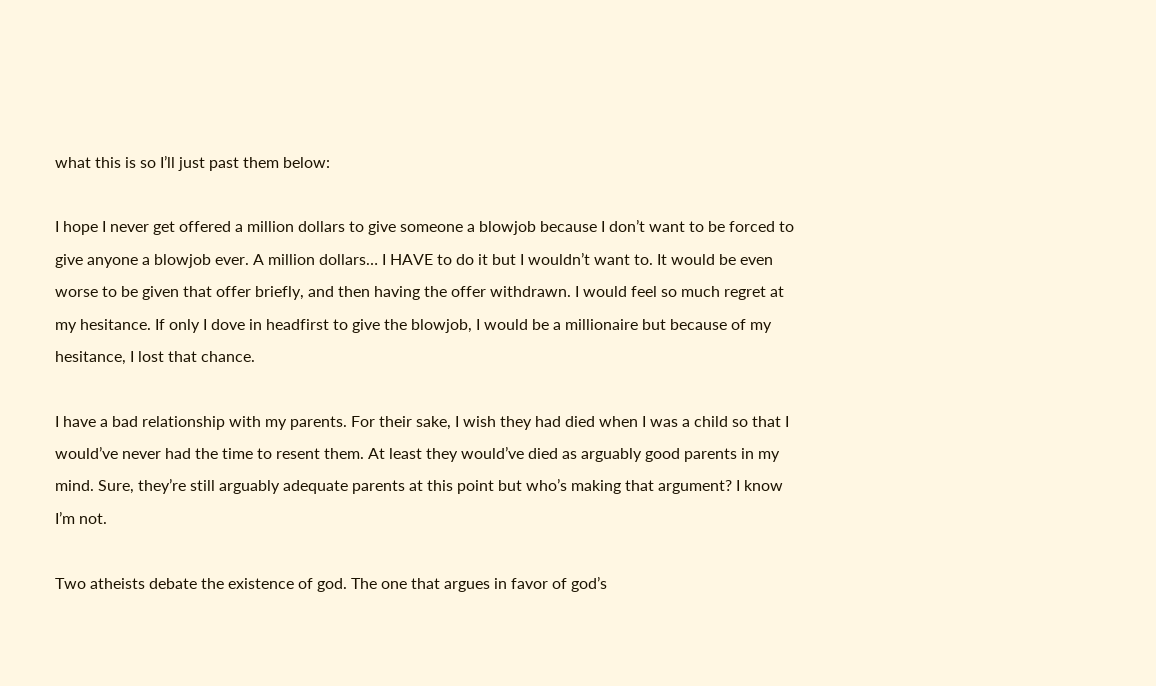what this is so I’ll just past them below:

I hope I never get offered a million dollars to give someone a blowjob because I don’t want to be forced to give anyone a blowjob ever. A million dollars… I HAVE to do it but I wouldn’t want to. It would be even worse to be given that offer briefly, and then having the offer withdrawn. I would feel so much regret at my hesitance. If only I dove in headfirst to give the blowjob, I would be a millionaire but because of my hesitance, I lost that chance.

I have a bad relationship with my parents. For their sake, I wish they had died when I was a child so that I would’ve never had the time to resent them. At least they would’ve died as arguably good parents in my mind. Sure, they’re still arguably adequate parents at this point but who’s making that argument? I know I’m not.

Two atheists debate the existence of god. The one that argues in favor of god’s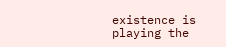existence is playing the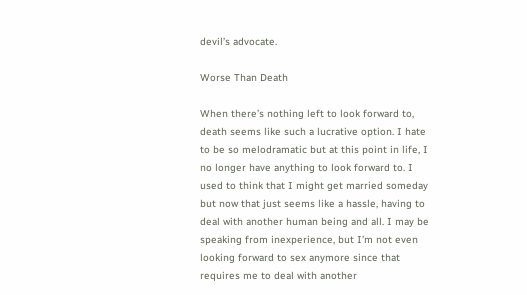devil’s advocate.

Worse Than Death

When there’s nothing left to look forward to, death seems like such a lucrative option. I hate to be so melodramatic but at this point in life, I no longer have anything to look forward to. I used to think that I might get married someday but now that just seems like a hassle, having to deal with another human being and all. I may be speaking from inexperience, but I’m not even looking forward to sex anymore since that requires me to deal with another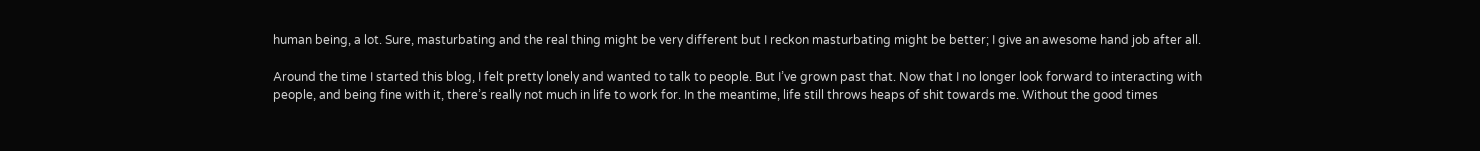human being, a lot. Sure, masturbating and the real thing might be very different but I reckon masturbating might be better; I give an awesome hand job after all.

Around the time I started this blog, I felt pretty lonely and wanted to talk to people. But I’ve grown past that. Now that I no longer look forward to interacting with people, and being fine with it, there’s really not much in life to work for. In the meantime, life still throws heaps of shit towards me. Without the good times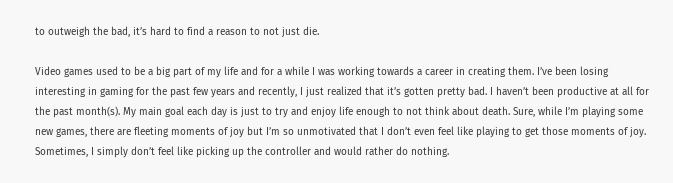to outweigh the bad, it’s hard to find a reason to not just die.

Video games used to be a big part of my life and for a while I was working towards a career in creating them. I’ve been losing interesting in gaming for the past few years and recently, I just realized that it’s gotten pretty bad. I haven’t been productive at all for the past month(s). My main goal each day is just to try and enjoy life enough to not think about death. Sure, while I’m playing some new games, there are fleeting moments of joy but I’m so unmotivated that I don’t even feel like playing to get those moments of joy. Sometimes, I simply don’t feel like picking up the controller and would rather do nothing.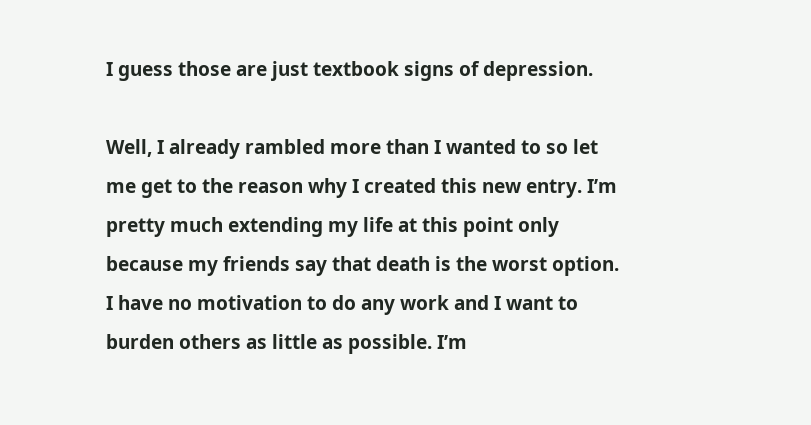I guess those are just textbook signs of depression.

Well, I already rambled more than I wanted to so let me get to the reason why I created this new entry. I’m pretty much extending my life at this point only because my friends say that death is the worst option. I have no motivation to do any work and I want to burden others as little as possible. I’m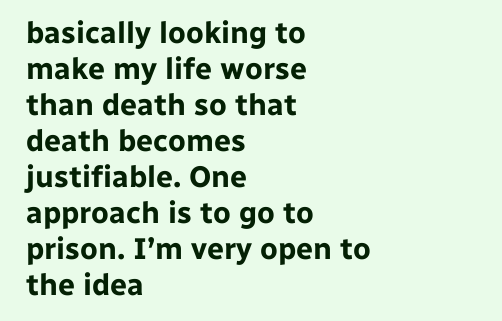basically looking to make my life worse than death so that death becomes justifiable. One approach is to go to prison. I’m very open to the idea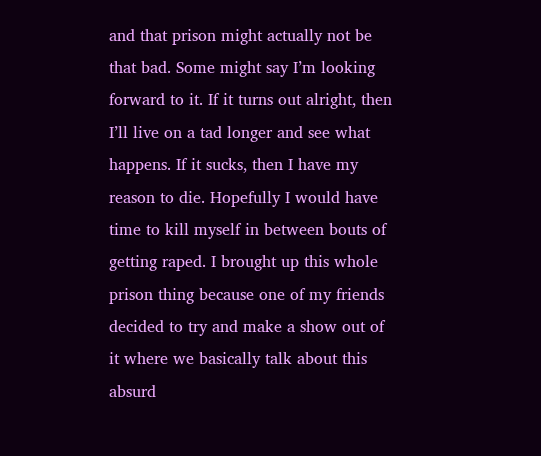and that prison might actually not be that bad. Some might say I’m looking forward to it. If it turns out alright, then I’ll live on a tad longer and see what happens. If it sucks, then I have my reason to die. Hopefully I would have time to kill myself in between bouts of getting raped. I brought up this whole prison thing because one of my friends decided to try and make a show out of it where we basically talk about this absurd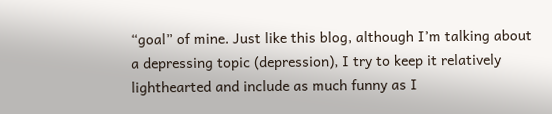“goal” of mine. Just like this blog, although I’m talking about a depressing topic (depression), I try to keep it relatively lighthearted and include as much funny as I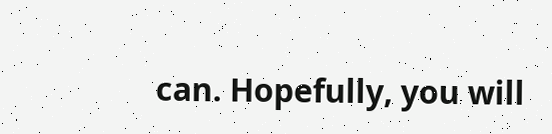can. Hopefully, you will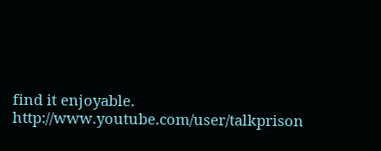find it enjoyable. http://www.youtube.com/user/talkprison